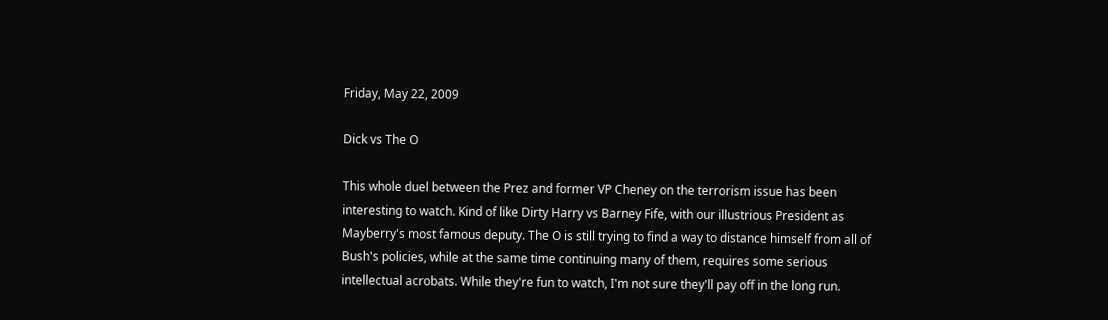Friday, May 22, 2009

Dick vs The O

This whole duel between the Prez and former VP Cheney on the terrorism issue has been interesting to watch. Kind of like Dirty Harry vs Barney Fife, with our illustrious President as Mayberry's most famous deputy. The O is still trying to find a way to distance himself from all of Bush's policies, while at the same time continuing many of them, requires some serious intellectual acrobats. While they're fun to watch, I'm not sure they'll pay off in the long run.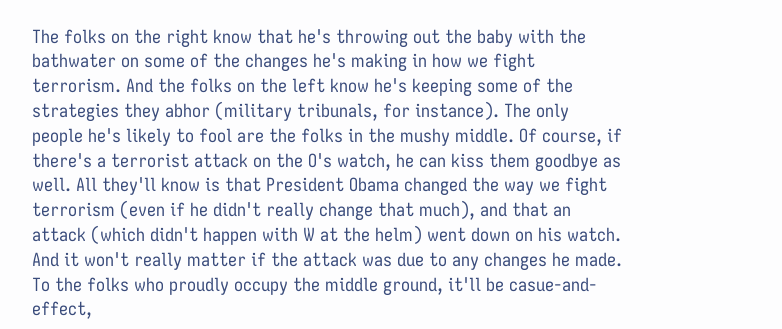The folks on the right know that he's throwing out the baby with the bathwater on some of the changes he's making in how we fight terrorism. And the folks on the left know he's keeping some of the strategies they abhor (military tribunals, for instance). The only people he's likely to fool are the folks in the mushy middle. Of course, if there's a terrorist attack on the O's watch, he can kiss them goodbye as well. All they'll know is that President Obama changed the way we fight terrorism (even if he didn't really change that much), and that an attack (which didn't happen with W at the helm) went down on his watch. And it won't really matter if the attack was due to any changes he made. To the folks who proudly occupy the middle ground, it'll be casue-and-effect,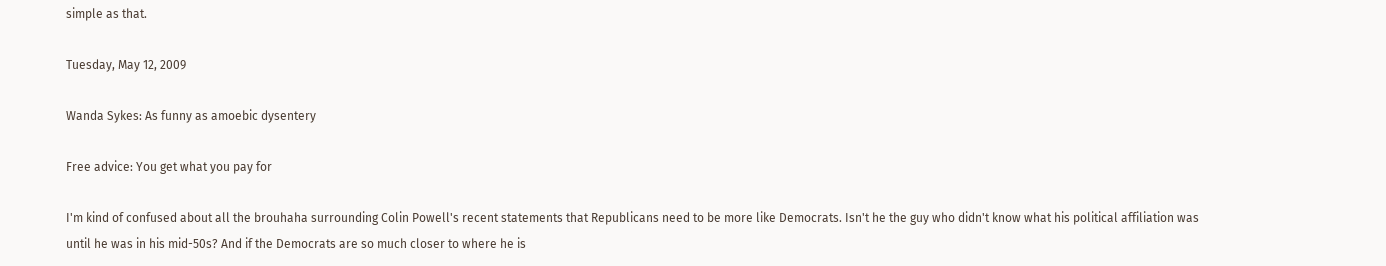simple as that.

Tuesday, May 12, 2009

Wanda Sykes: As funny as amoebic dysentery

Free advice: You get what you pay for

I'm kind of confused about all the brouhaha surrounding Colin Powell's recent statements that Republicans need to be more like Democrats. Isn't he the guy who didn't know what his political affiliation was until he was in his mid-50s? And if the Democrats are so much closer to where he is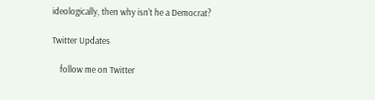ideologically, then why isn't he a Democrat?

Twitter Updates

    follow me on Twitter